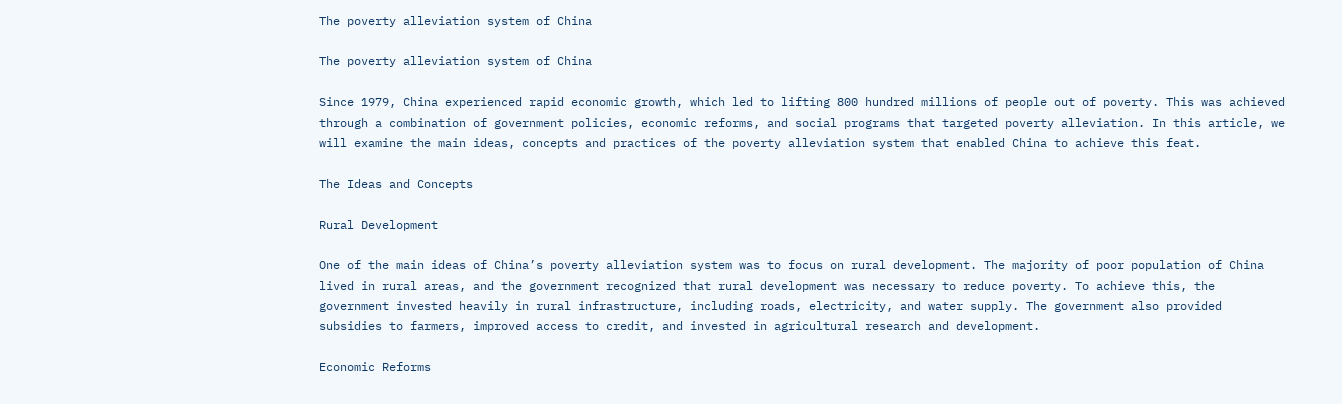The poverty alleviation system of China

The poverty alleviation system of China

Since 1979, China experienced rapid economic growth, which led to lifting 800 hundred millions of people out of poverty. This was achieved through a combination of government policies, economic reforms, and social programs that targeted poverty alleviation. In this article, we will examine the main ideas, concepts and practices of the poverty alleviation system that enabled China to achieve this feat.

The Ideas and Concepts

Rural Development

One of the main ideas of China’s poverty alleviation system was to focus on rural development. The majority of poor population of China lived in rural areas, and the government recognized that rural development was necessary to reduce poverty. To achieve this, the government invested heavily in rural infrastructure, including roads, electricity, and water supply. The government also provided subsidies to farmers, improved access to credit, and invested in agricultural research and development.

Economic Reforms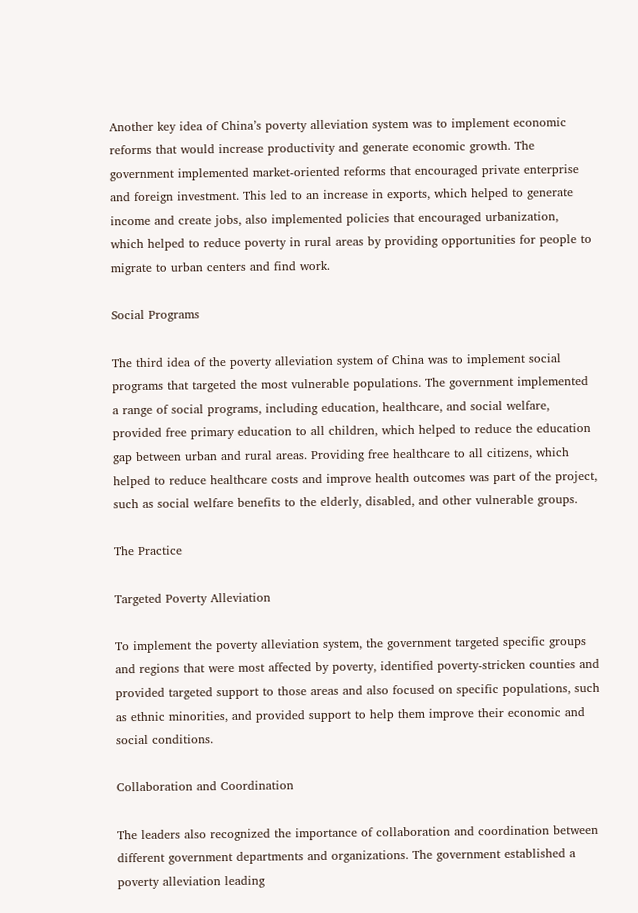Another key idea of China’s poverty alleviation system was to implement economic reforms that would increase productivity and generate economic growth. The government implemented market-oriented reforms that encouraged private enterprise and foreign investment. This led to an increase in exports, which helped to generate income and create jobs, also implemented policies that encouraged urbanization, which helped to reduce poverty in rural areas by providing opportunities for people to migrate to urban centers and find work.

Social Programs

The third idea of the poverty alleviation system of China was to implement social programs that targeted the most vulnerable populations. The government implemented a range of social programs, including education, healthcare, and social welfare, provided free primary education to all children, which helped to reduce the education gap between urban and rural areas. Providing free healthcare to all citizens, which helped to reduce healthcare costs and improve health outcomes was part of the project, such as social welfare benefits to the elderly, disabled, and other vulnerable groups.

The Practice

Targeted Poverty Alleviation

To implement the poverty alleviation system, the government targeted specific groups and regions that were most affected by poverty, identified poverty-stricken counties and provided targeted support to those areas and also focused on specific populations, such as ethnic minorities, and provided support to help them improve their economic and social conditions.

Collaboration and Coordination

The leaders also recognized the importance of collaboration and coordination between different government departments and organizations. The government established a poverty alleviation leading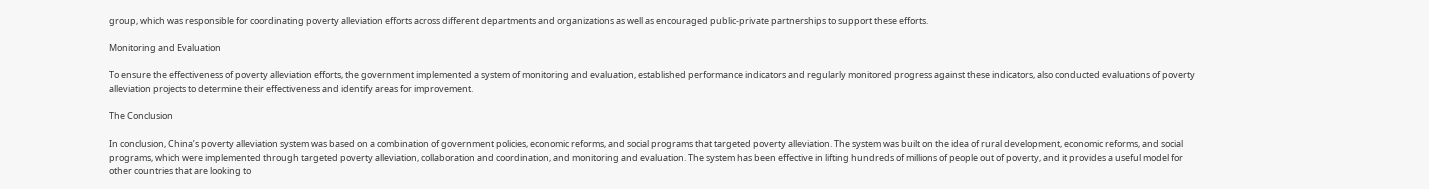group, which was responsible for coordinating poverty alleviation efforts across different departments and organizations as well as encouraged public-private partnerships to support these efforts.

Monitoring and Evaluation

To ensure the effectiveness of poverty alleviation efforts, the government implemented a system of monitoring and evaluation, established performance indicators and regularly monitored progress against these indicators, also conducted evaluations of poverty alleviation projects to determine their effectiveness and identify areas for improvement.

The Conclusion

In conclusion, China’s poverty alleviation system was based on a combination of government policies, economic reforms, and social programs that targeted poverty alleviation. The system was built on the idea of rural development, economic reforms, and social programs, which were implemented through targeted poverty alleviation, collaboration and coordination, and monitoring and evaluation. The system has been effective in lifting hundreds of millions of people out of poverty, and it provides a useful model for other countries that are looking to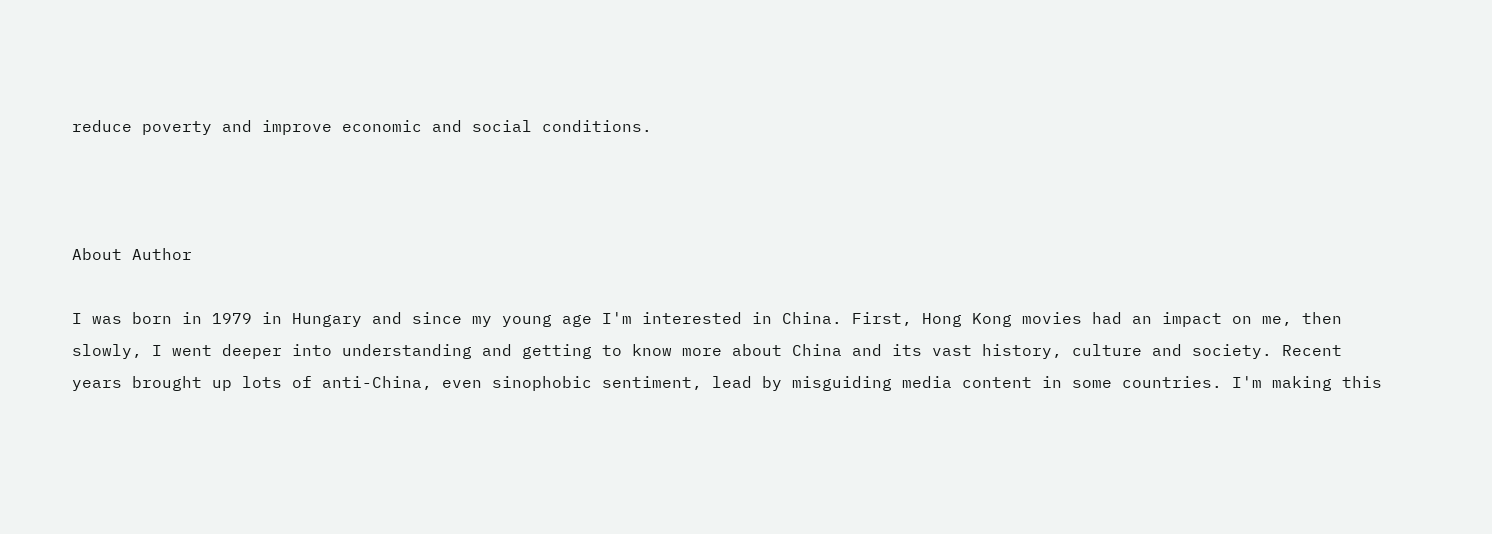reduce poverty and improve economic and social conditions.



About Author

I was born in 1979 in Hungary and since my young age I'm interested in China. First, Hong Kong movies had an impact on me, then slowly, I went deeper into understanding and getting to know more about China and its vast history, culture and society. Recent years brought up lots of anti-China, even sinophobic sentiment, lead by misguiding media content in some countries. I'm making this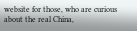website for those, who are curious about the real China,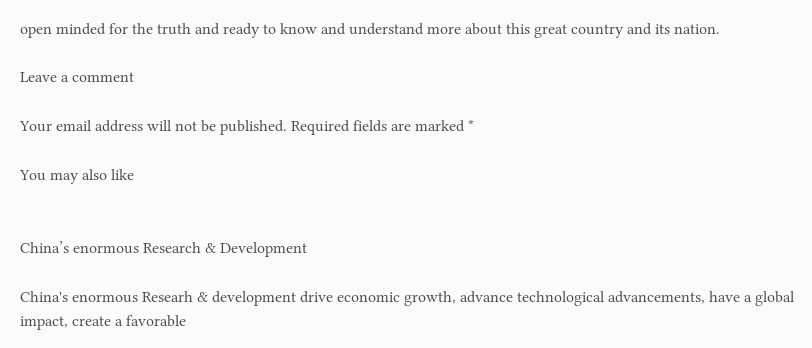open minded for the truth and ready to know and understand more about this great country and its nation.

Leave a comment

Your email address will not be published. Required fields are marked *

You may also like


China’s enormous Research & Development

China's enormous Researh & development drive economic growth, advance technological advancements, have a global impact, create a favorable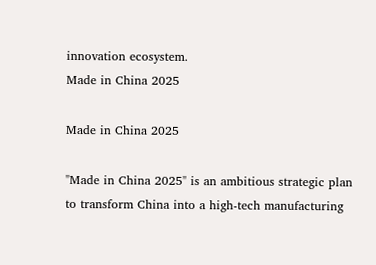innovation ecosystem.
Made in China 2025

Made in China 2025

"Made in China 2025" is an ambitious strategic plan to transform China into a high-tech manufacturing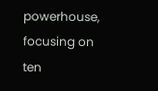powerhouse, focusing on ten